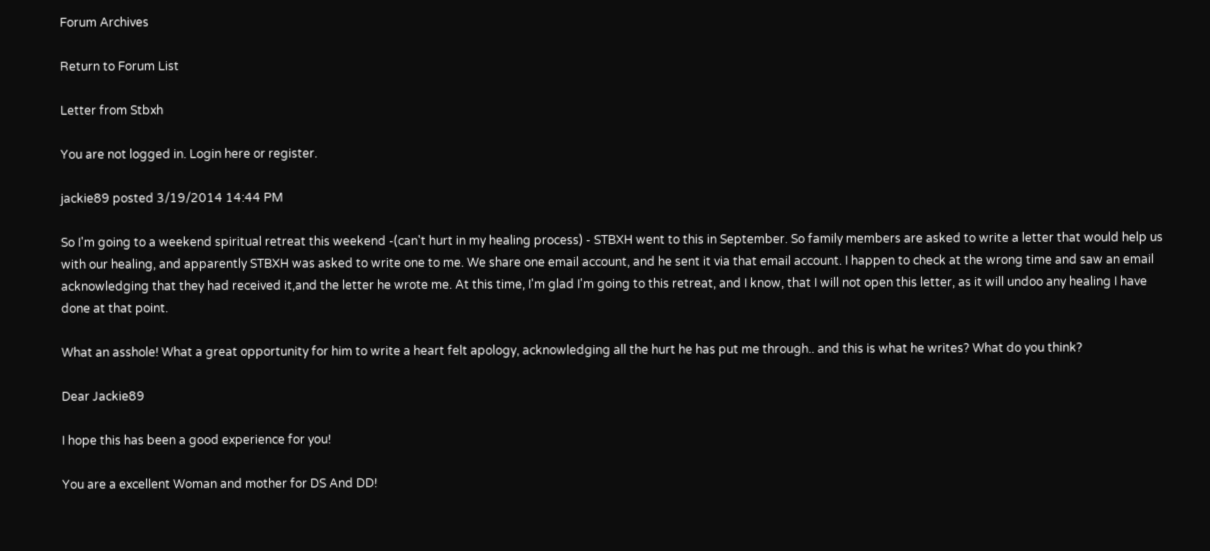Forum Archives

Return to Forum List

Letter from Stbxh

You are not logged in. Login here or register.

jackie89 posted 3/19/2014 14:44 PM

So I'm going to a weekend spiritual retreat this weekend -(can't hurt in my healing process) - STBXH went to this in September. So family members are asked to write a letter that would help us with our healing, and apparently STBXH was asked to write one to me. We share one email account, and he sent it via that email account. I happen to check at the wrong time and saw an email acknowledging that they had received it,and the letter he wrote me. At this time, I'm glad I'm going to this retreat, and I know, that I will not open this letter, as it will undoo any healing I have done at that point.

What an asshole! What a great opportunity for him to write a heart felt apology, acknowledging all the hurt he has put me through.. and this is what he writes? What do you think?

Dear Jackie89

I hope this has been a good experience for you!

You are a excellent Woman and mother for DS And DD!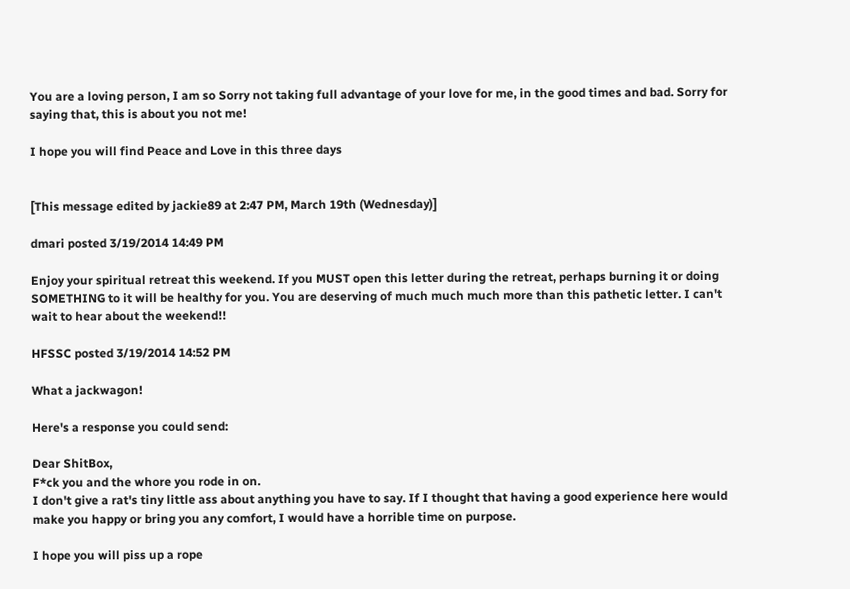You are a loving person, I am so Sorry not taking full advantage of your love for me, in the good times and bad. Sorry for saying that, this is about you not me!

I hope you will find Peace and Love in this three days


[This message edited by jackie89 at 2:47 PM, March 19th (Wednesday)]

dmari posted 3/19/2014 14:49 PM

Enjoy your spiritual retreat this weekend. If you MUST open this letter during the retreat, perhaps burning it or doing SOMETHING to it will be healthy for you. You are deserving of much much much more than this pathetic letter. I can't wait to hear about the weekend!!

HFSSC posted 3/19/2014 14:52 PM

What a jackwagon!

Here's a response you could send:

Dear ShitBox,
F*ck you and the whore you rode in on.
I don't give a rat's tiny little ass about anything you have to say. If I thought that having a good experience here would make you happy or bring you any comfort, I would have a horrible time on purpose.

I hope you will piss up a rope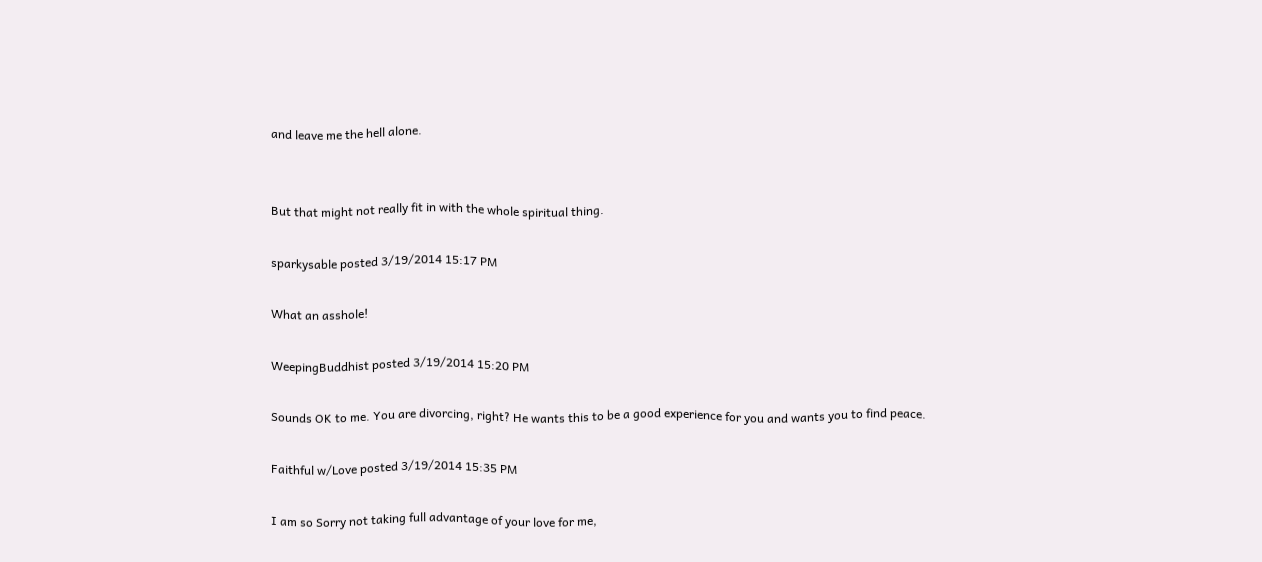and leave me the hell alone.


But that might not really fit in with the whole spiritual thing.

sparkysable posted 3/19/2014 15:17 PM

What an asshole!

WeepingBuddhist posted 3/19/2014 15:20 PM

Sounds OK to me. You are divorcing, right? He wants this to be a good experience for you and wants you to find peace.

Faithful w/Love posted 3/19/2014 15:35 PM

I am so Sorry not taking full advantage of your love for me,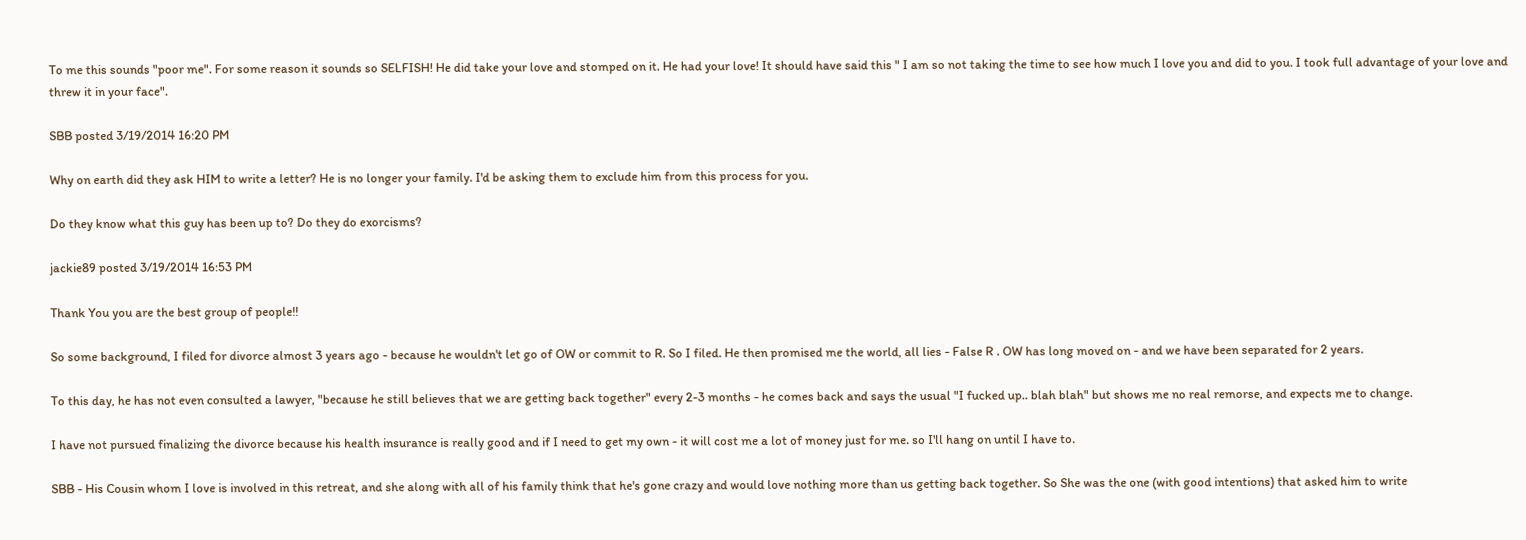To me this sounds "poor me". For some reason it sounds so SELFISH! He did take your love and stomped on it. He had your love! It should have said this " I am so not taking the time to see how much I love you and did to you. I took full advantage of your love and threw it in your face".

SBB posted 3/19/2014 16:20 PM

Why on earth did they ask HIM to write a letter? He is no longer your family. I'd be asking them to exclude him from this process for you.

Do they know what this guy has been up to? Do they do exorcisms?

jackie89 posted 3/19/2014 16:53 PM

Thank You you are the best group of people!!

So some background, I filed for divorce almost 3 years ago - because he wouldn't let go of OW or commit to R. So I filed. He then promised me the world, all lies - False R . OW has long moved on - and we have been separated for 2 years.

To this day, he has not even consulted a lawyer, "because he still believes that we are getting back together" every 2-3 months - he comes back and says the usual "I fucked up.. blah blah" but shows me no real remorse, and expects me to change.

I have not pursued finalizing the divorce because his health insurance is really good and if I need to get my own - it will cost me a lot of money just for me. so I'll hang on until I have to.

SBB - His Cousin whom I love is involved in this retreat, and she along with all of his family think that he's gone crazy and would love nothing more than us getting back together. So She was the one (with good intentions) that asked him to write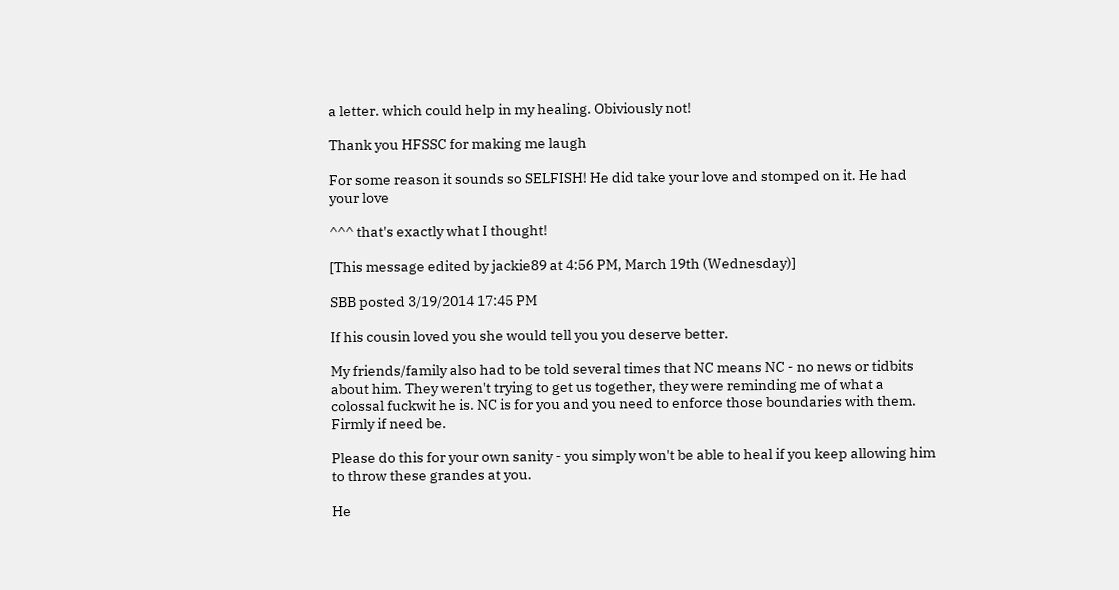a letter. which could help in my healing. Obiviously not!

Thank you HFSSC for making me laugh

For some reason it sounds so SELFISH! He did take your love and stomped on it. He had your love

^^^ that's exactly what I thought!

[This message edited by jackie89 at 4:56 PM, March 19th (Wednesday)]

SBB posted 3/19/2014 17:45 PM

If his cousin loved you she would tell you you deserve better.

My friends/family also had to be told several times that NC means NC - no news or tidbits about him. They weren't trying to get us together, they were reminding me of what a colossal fuckwit he is. NC is for you and you need to enforce those boundaries with them. Firmly if need be.

Please do this for your own sanity - you simply won't be able to heal if you keep allowing him to throw these grandes at you.

He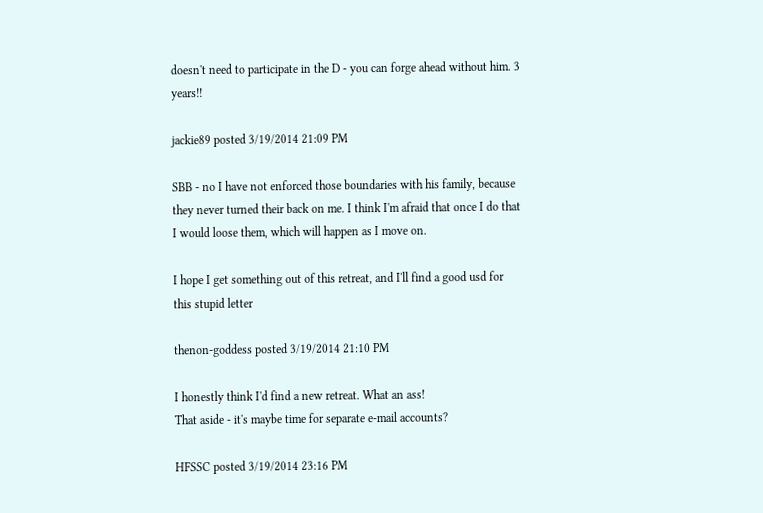doesn't need to participate in the D - you can forge ahead without him. 3 years!!

jackie89 posted 3/19/2014 21:09 PM

SBB - no I have not enforced those boundaries with his family, because they never turned their back on me. I think I'm afraid that once I do that I would loose them, which will happen as I move on.

I hope I get something out of this retreat, and I'll find a good usd for this stupid letter

thenon-goddess posted 3/19/2014 21:10 PM

I honestly think I'd find a new retreat. What an ass!
That aside - it's maybe time for separate e-mail accounts?

HFSSC posted 3/19/2014 23:16 PM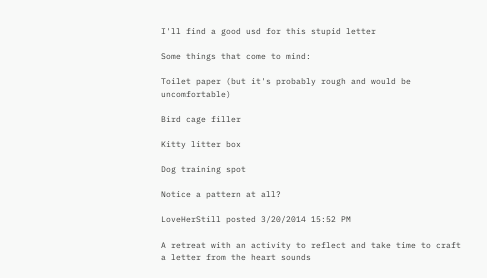I'll find a good usd for this stupid letter

Some things that come to mind:

Toilet paper (but it's probably rough and would be uncomfortable)

Bird cage filler

Kitty litter box

Dog training spot

Notice a pattern at all?

LoveHerStill posted 3/20/2014 15:52 PM

A retreat with an activity to reflect and take time to craft a letter from the heart sounds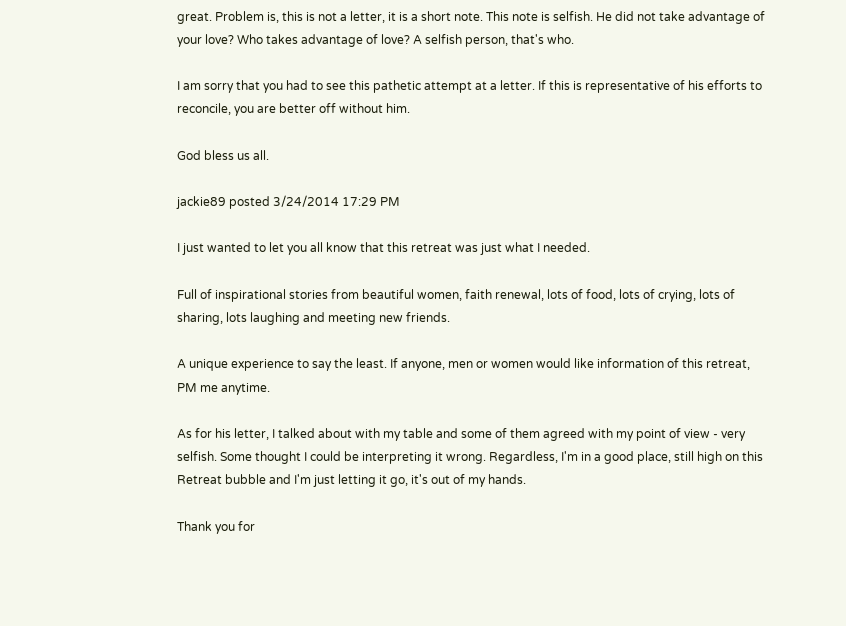great. Problem is, this is not a letter, it is a short note. This note is selfish. He did not take advantage of your love? Who takes advantage of love? A selfish person, that's who.

I am sorry that you had to see this pathetic attempt at a letter. If this is representative of his efforts to reconcile, you are better off without him.

God bless us all.

jackie89 posted 3/24/2014 17:29 PM

I just wanted to let you all know that this retreat was just what I needed.

Full of inspirational stories from beautiful women, faith renewal, lots of food, lots of crying, lots of sharing, lots laughing and meeting new friends.

A unique experience to say the least. If anyone, men or women would like information of this retreat, PM me anytime.

As for his letter, I talked about with my table and some of them agreed with my point of view - very selfish. Some thought I could be interpreting it wrong. Regardless, I'm in a good place, still high on this Retreat bubble and I'm just letting it go, it's out of my hands.

Thank you for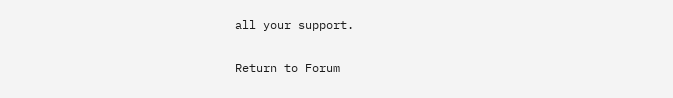all your support.

Return to Forum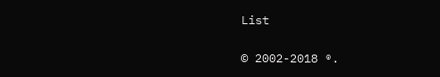List

© 2002-2018 ®.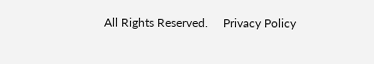All Rights Reserved.     Privacy Policy